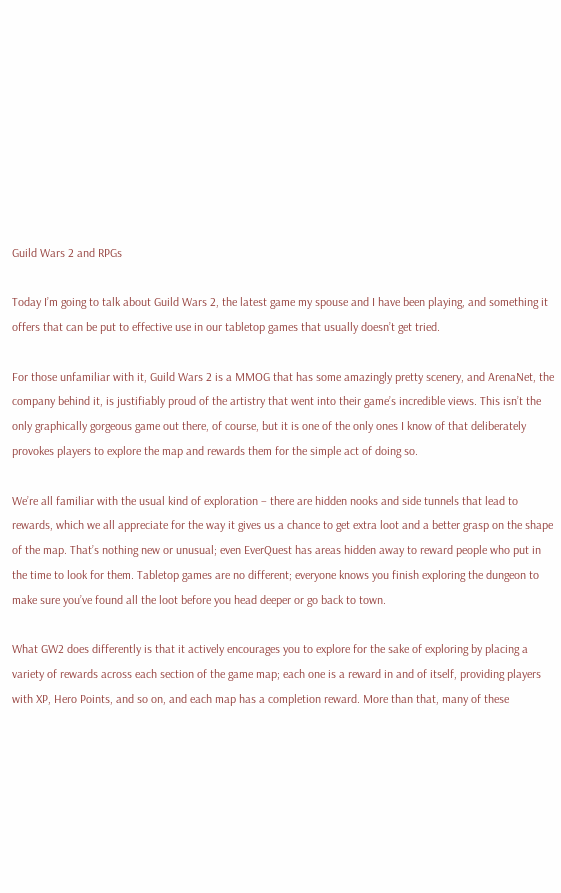Guild Wars 2 and RPGs

Today I’m going to talk about Guild Wars 2, the latest game my spouse and I have been playing, and something it offers that can be put to effective use in our tabletop games that usually doesn’t get tried.

For those unfamiliar with it, Guild Wars 2 is a MMOG that has some amazingly pretty scenery, and ArenaNet, the company behind it, is justifiably proud of the artistry that went into their game’s incredible views. This isn’t the only graphically gorgeous game out there, of course, but it is one of the only ones I know of that deliberately provokes players to explore the map and rewards them for the simple act of doing so.

We’re all familiar with the usual kind of exploration – there are hidden nooks and side tunnels that lead to rewards, which we all appreciate for the way it gives us a chance to get extra loot and a better grasp on the shape of the map. That’s nothing new or unusual; even EverQuest has areas hidden away to reward people who put in the time to look for them. Tabletop games are no different; everyone knows you finish exploring the dungeon to make sure you’ve found all the loot before you head deeper or go back to town.

What GW2 does differently is that it actively encourages you to explore for the sake of exploring by placing a variety of rewards across each section of the game map; each one is a reward in and of itself, providing players with XP, Hero Points, and so on, and each map has a completion reward. More than that, many of these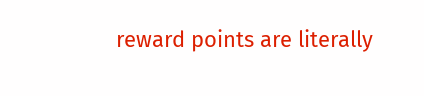reward points are literally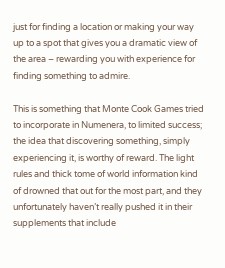just for finding a location or making your way up to a spot that gives you a dramatic view of the area – rewarding you with experience for finding something to admire.

This is something that Monte Cook Games tried to incorporate in Numenera, to limited success; the idea that discovering something, simply experiencing it, is worthy of reward. The light rules and thick tome of world information kind of drowned that out for the most part, and they unfortunately haven’t really pushed it in their supplements that include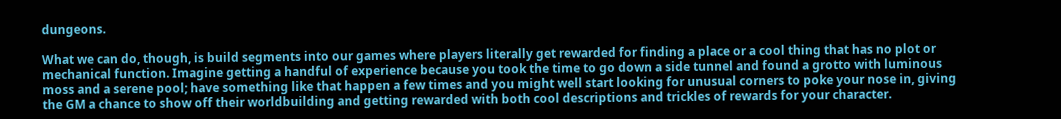dungeons.

What we can do, though, is build segments into our games where players literally get rewarded for finding a place or a cool thing that has no plot or mechanical function. Imagine getting a handful of experience because you took the time to go down a side tunnel and found a grotto with luminous moss and a serene pool; have something like that happen a few times and you might well start looking for unusual corners to poke your nose in, giving the GM a chance to show off their worldbuilding and getting rewarded with both cool descriptions and trickles of rewards for your character.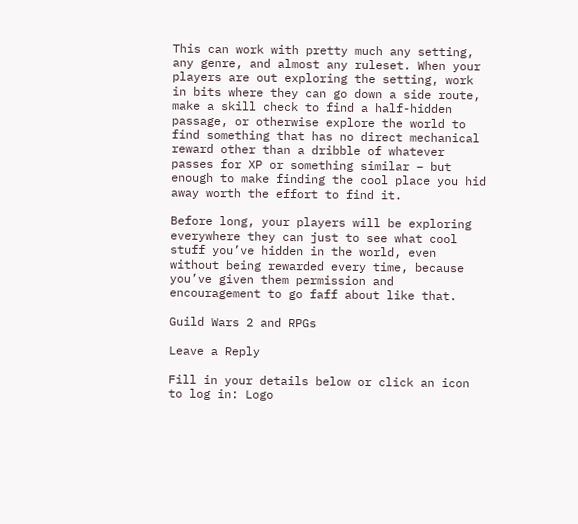This can work with pretty much any setting, any genre, and almost any ruleset. When your players are out exploring the setting, work in bits where they can go down a side route, make a skill check to find a half-hidden passage, or otherwise explore the world to find something that has no direct mechanical reward other than a dribble of whatever passes for XP or something similar – but enough to make finding the cool place you hid away worth the effort to find it.

Before long, your players will be exploring everywhere they can just to see what cool stuff you’ve hidden in the world, even without being rewarded every time, because you’ve given them permission and encouragement to go faff about like that.

Guild Wars 2 and RPGs

Leave a Reply

Fill in your details below or click an icon to log in: Logo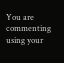You are commenting using your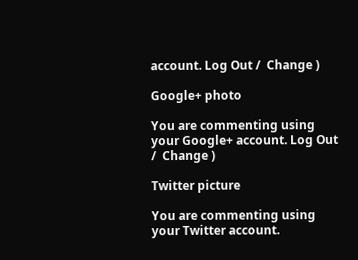account. Log Out /  Change )

Google+ photo

You are commenting using your Google+ account. Log Out /  Change )

Twitter picture

You are commenting using your Twitter account.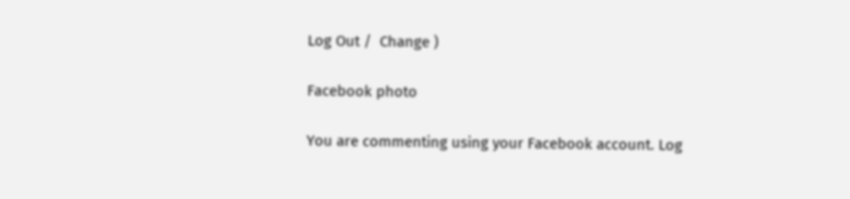Log Out /  Change )

Facebook photo

You are commenting using your Facebook account. Log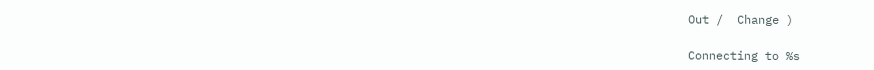Out /  Change )

Connecting to %s